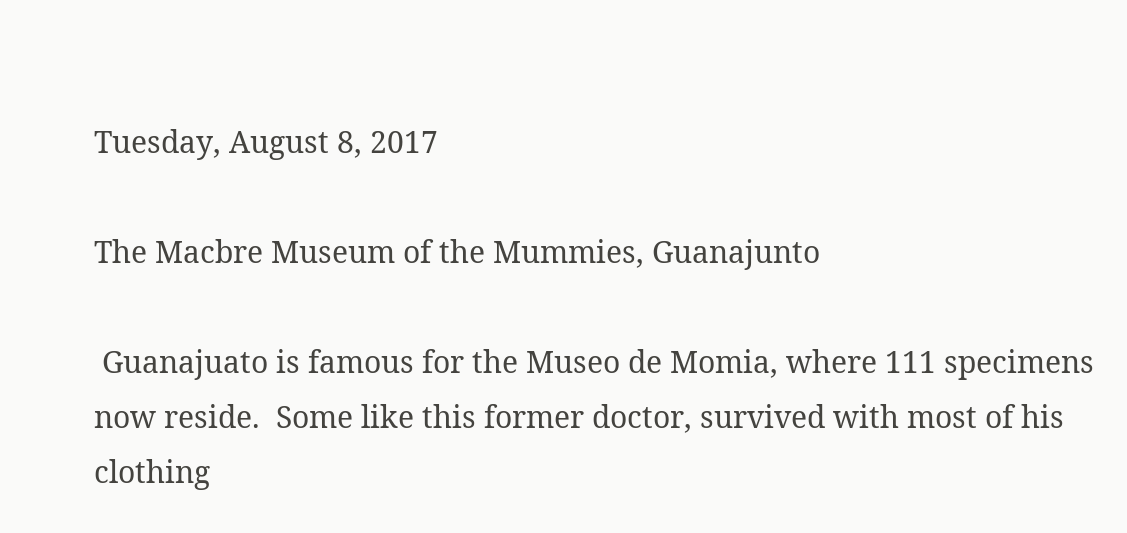Tuesday, August 8, 2017

The Macbre Museum of the Mummies, Guanajunto

 Guanajuato is famous for the Museo de Momia, where 111 specimens now reside.  Some like this former doctor, survived with most of his clothing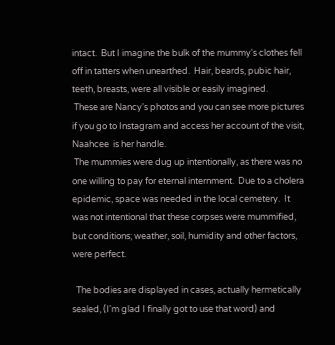intact.  But I imagine the bulk of the mummy's clothes fell off in tatters when unearthed.  Hair, beards, pubic hair, teeth, breasts, were all visible or easily imagined.
 These are Nancy's photos and you can see more pictures if you go to Instagram and access her account of the visit, Naahcee  is her handle.
 The mummies were dug up intentionally, as there was no one willing to pay for eternal internment.  Due to a cholera epidemic, space was needed in the local cemetery.  It was not intentional that these corpses were mummified, but conditions; weather, soil, humidity and other factors, were perfect.

  The bodies are displayed in cases, actually hermetically sealed, (I'm glad I finally got to use that word) and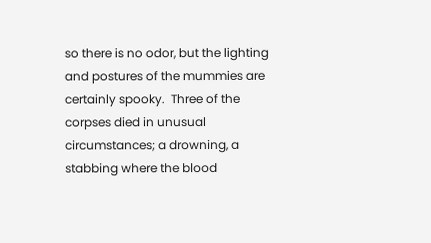so there is no odor, but the lighting and postures of the mummies are certainly spooky.  Three of the corpses died in unusual circumstances; a drowning, a stabbing where the blood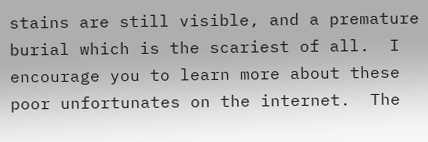stains are still visible, and a premature burial which is the scariest of all.  I encourage you to learn more about these poor unfortunates on the internet.  The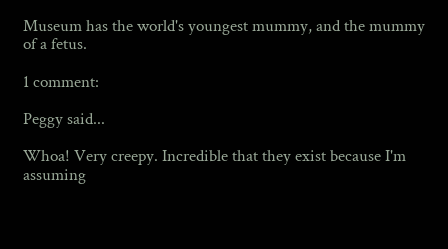Museum has the world's youngest mummy, and the mummy of a fetus.

1 comment:

Peggy said...

Whoa! Very creepy. Incredible that they exist because I'm assuming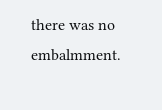there was no embalmment.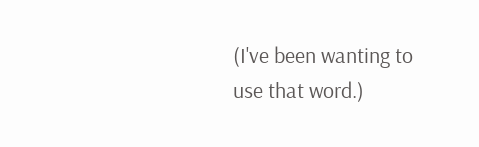(I've been wanting to use that word.)